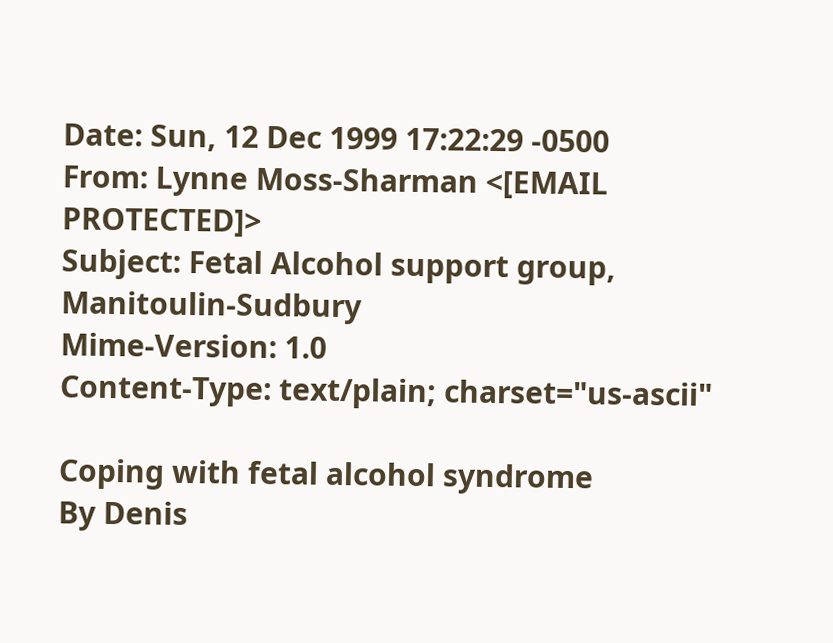Date: Sun, 12 Dec 1999 17:22:29 -0500
From: Lynne Moss-Sharman <[EMAIL PROTECTED]>
Subject: Fetal Alcohol support group, Manitoulin-Sudbury
Mime-Version: 1.0
Content-Type: text/plain; charset="us-ascii"

Coping with fetal alcohol syndrome
By Denis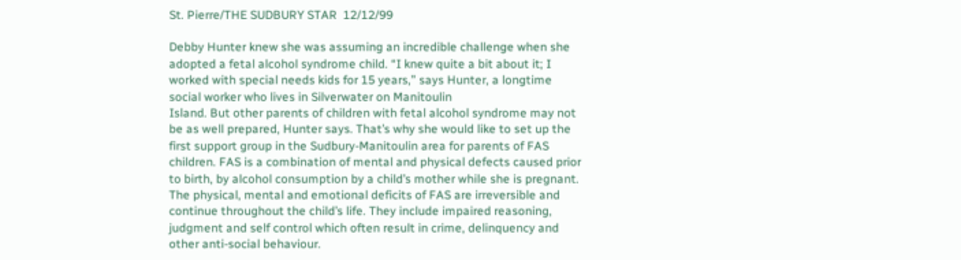St. Pierre/THE SUDBURY STAR  12/12/99

Debby Hunter knew she was assuming an incredible challenge when she
adopted a fetal alcohol syndrome child. “I knew quite a bit about it; I
worked with special needs kids for 15 years,” says Hunter, a longtime
social worker who lives in Silverwater on Manitoulin
Island. But other parents of children with fetal alcohol syndrome may not
be as well prepared, Hunter says. That’s why she would like to set up the
first support group in the Sudbury-Manitoulin area for parents of FAS
children. FAS is a combination of mental and physical defects caused prior
to birth, by alcohol consumption by a child’s mother while she is pregnant.
The physical, mental and emotional deficits of FAS are irreversible and
continue throughout the child’s life. They include impaired reasoning,
judgment and self control which often result in crime, delinquency and
other anti-social behaviour.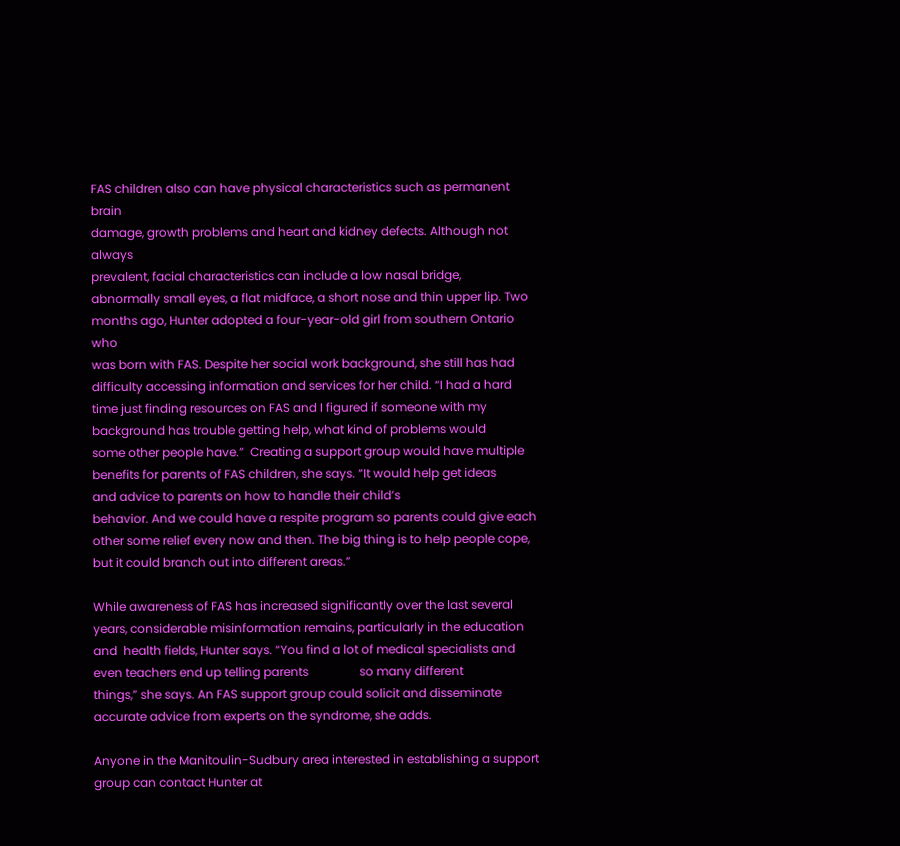FAS children also can have physical characteristics such as permanent brain
damage, growth problems and heart and kidney defects. Although not always
prevalent, facial characteristics can include a low nasal bridge,
abnormally small eyes, a flat midface, a short nose and thin upper lip. Two
months ago, Hunter adopted a four-year-old girl from southern Ontario who
was born with FAS. Despite her social work background, she still has had
difficulty accessing information and services for her child. “I had a hard
time just finding resources on FAS and I figured if someone with my
background has trouble getting help, what kind of problems would
some other people have.”  Creating a support group would have multiple
benefits for parents of FAS children, she says. “It would help get ideas
and advice to parents on how to handle their child’s
behavior. And we could have a respite program so parents could give each
other some relief every now and then. The big thing is to help people cope,
but it could branch out into different areas.”

While awareness of FAS has increased significantly over the last several
years, considerable misinformation remains, particularly in the education
and  health fields, Hunter says. “You find a lot of medical specialists and
even teachers end up telling parents                 so many different
things,” she says. An FAS support group could solicit and disseminate
accurate advice from experts on the syndrome, she adds.

Anyone in the Manitoulin-Sudbury area interested in establishing a support
group can contact Hunter at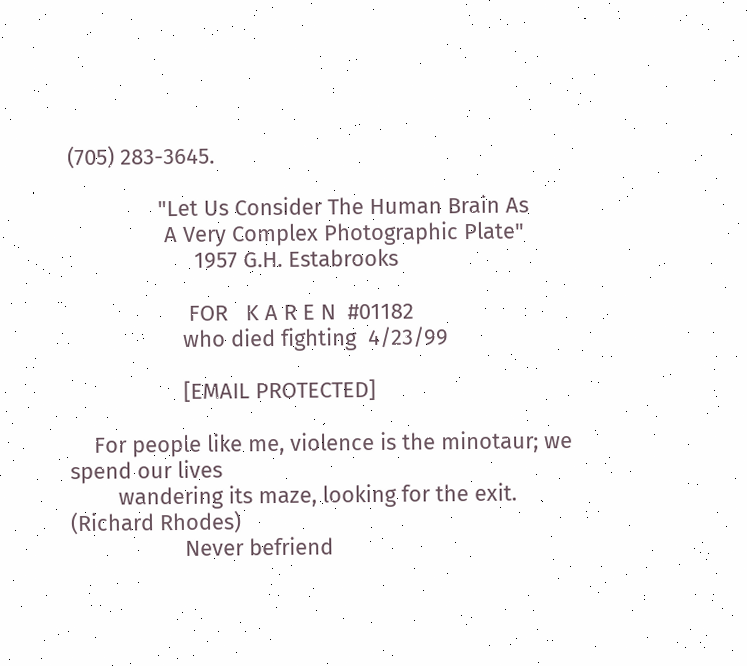(705) 283-3645.

               "Let Us Consider The Human Brain As
                A Very Complex Photographic Plate"
                     1957 G.H. Estabrooks

                    FOR   K A R E N  #01182
                   who died fighting  4/23/99

                   [EMAIL PROTECTED]

    For people like me, violence is the minotaur; we spend our lives
        wandering its maze, looking for the exit.  (Richard Rhodes)
                   Never befriend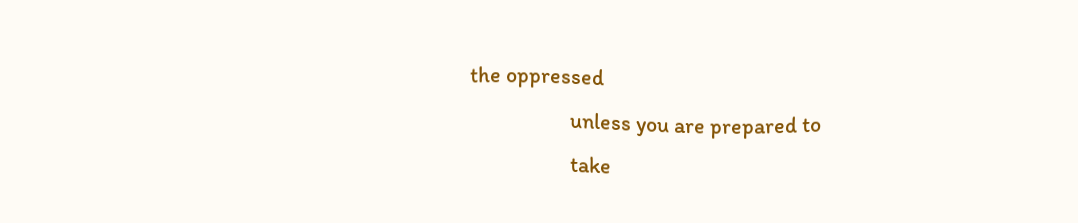the oppressed
                    unless you are prepared to
                    take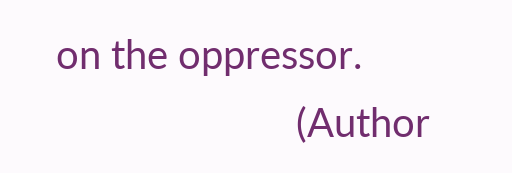on the oppressor.
                        (Author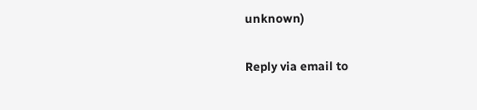unknown)

Reply via email to